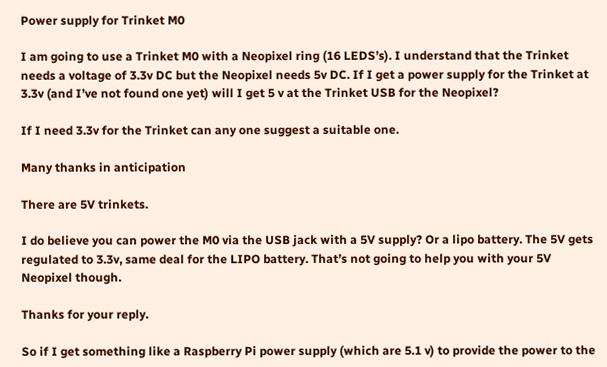Power supply for Trinket M0

I am going to use a Trinket M0 with a Neopixel ring (16 LEDS’s). I understand that the Trinket needs a voltage of 3.3v DC but the Neopixel needs 5v DC. If I get a power supply for the Trinket at 3.3v (and I’ve not found one yet) will I get 5 v at the Trinket USB for the Neopixel?

If I need 3.3v for the Trinket can any one suggest a suitable one.

Many thanks in anticipation

There are 5V trinkets.

I do believe you can power the M0 via the USB jack with a 5V supply? Or a lipo battery. The 5V gets regulated to 3.3v, same deal for the LIPO battery. That’s not going to help you with your 5V Neopixel though.

Thanks for your reply.

So if I get something like a Raspberry Pi power supply (which are 5.1 v) to provide the power to the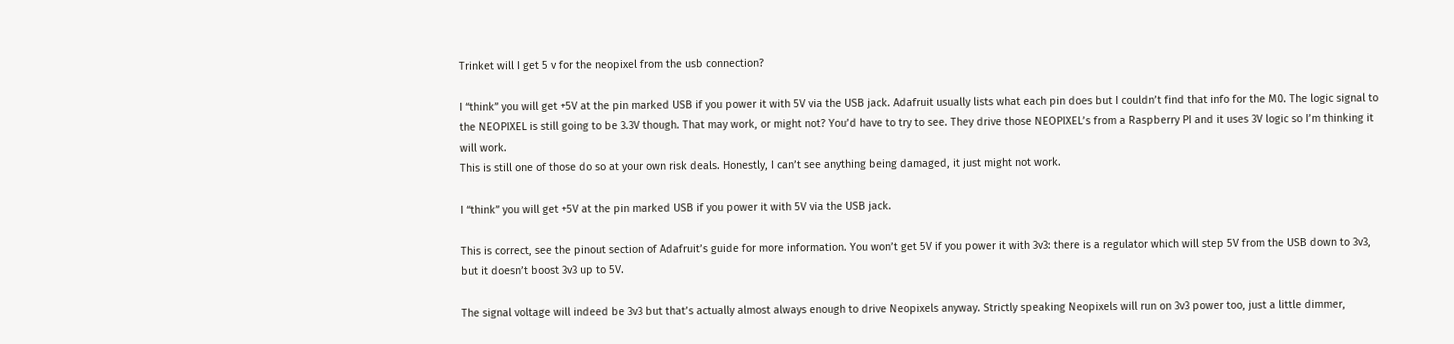Trinket will I get 5 v for the neopixel from the usb connection?

I “think” you will get +5V at the pin marked USB if you power it with 5V via the USB jack. Adafruit usually lists what each pin does but I couldn’t find that info for the M0. The logic signal to the NEOPIXEL is still going to be 3.3V though. That may work, or might not? You’d have to try to see. They drive those NEOPIXEL’s from a Raspberry PI and it uses 3V logic so I’m thinking it will work.
This is still one of those do so at your own risk deals. Honestly, I can’t see anything being damaged, it just might not work.

I “think” you will get +5V at the pin marked USB if you power it with 5V via the USB jack.

This is correct, see the pinout section of Adafruit’s guide for more information. You won’t get 5V if you power it with 3v3: there is a regulator which will step 5V from the USB down to 3v3, but it doesn’t boost 3v3 up to 5V.

The signal voltage will indeed be 3v3 but that’s actually almost always enough to drive Neopixels anyway. Strictly speaking Neopixels will run on 3v3 power too, just a little dimmer,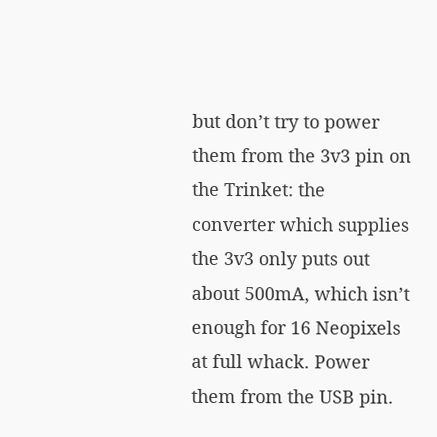but don’t try to power them from the 3v3 pin on the Trinket: the converter which supplies the 3v3 only puts out about 500mA, which isn’t enough for 16 Neopixels at full whack. Power them from the USB pin.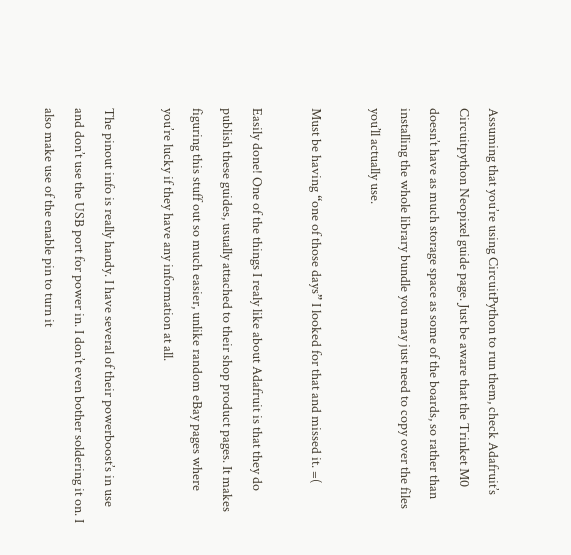Assuming that you’re using CircuitPython to run them, check Adafruit’s Circuitpython Neopixel guide page. Just be aware that the Trinket M0 doesn’t have as much storage space as some of the boards, so rather than installing the whole library bundle you may just need to copy over the files you’ll actually use.

Must be having “one of those days” I looked for that and missed it. =(

Easily done! One of the things I realy like about Adafruit is that they do publish these guides, usually attached to their shop product pages. It makes figuring this stuff out so much easier, unlike random eBay pages where you’re lucky if they have any information at all.

The pinout info is really handy. I have several of their powerboost’s in use and don’t use the USB port for power in. I don’t even bother soldering it on. I also make use of the enable pin to turn it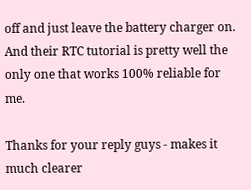off and just leave the battery charger on.
And their RTC tutorial is pretty well the only one that works 100% reliable for me.

Thanks for your reply guys - makes it much clearer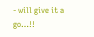- will give it a go…!!